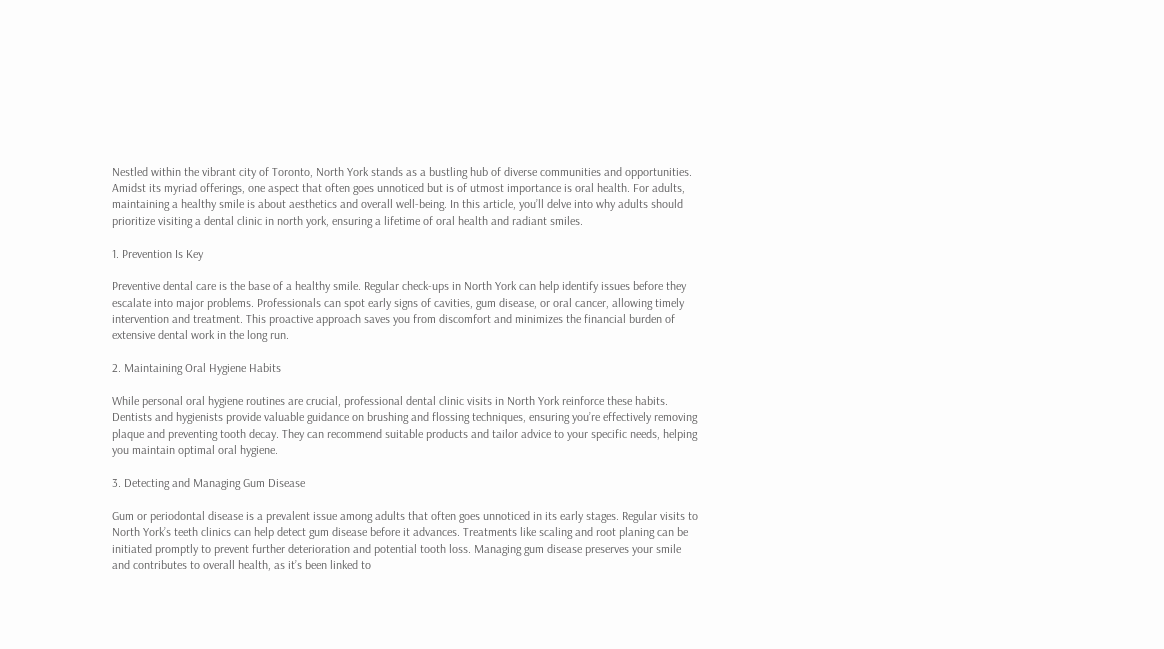Nestled within the vibrant city of Toronto, North York stands as a bustling hub of diverse communities and opportunities. Amidst its myriad offerings, one aspect that often goes unnoticed but is of utmost importance is oral health. For adults, maintaining a healthy smile is about aesthetics and overall well-being. In this article, you’ll delve into why adults should prioritize visiting a dental clinic in north york, ensuring a lifetime of oral health and radiant smiles.

1. Prevention Is Key

Preventive dental care is the base of a healthy smile. Regular check-ups in North York can help identify issues before they escalate into major problems. Professionals can spot early signs of cavities, gum disease, or oral cancer, allowing timely intervention and treatment. This proactive approach saves you from discomfort and minimizes the financial burden of extensive dental work in the long run.

2. Maintaining Oral Hygiene Habits

While personal oral hygiene routines are crucial, professional dental clinic visits in North York reinforce these habits. Dentists and hygienists provide valuable guidance on brushing and flossing techniques, ensuring you’re effectively removing plaque and preventing tooth decay. They can recommend suitable products and tailor advice to your specific needs, helping you maintain optimal oral hygiene.

3. Detecting and Managing Gum Disease

Gum or periodontal disease is a prevalent issue among adults that often goes unnoticed in its early stages. Regular visits to North York’s teeth clinics can help detect gum disease before it advances. Treatments like scaling and root planing can be initiated promptly to prevent further deterioration and potential tooth loss. Managing gum disease preserves your smile and contributes to overall health, as it’s been linked to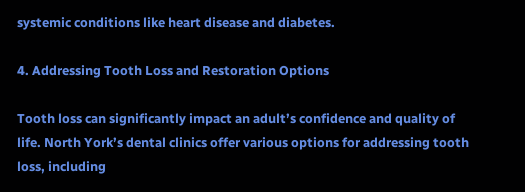systemic conditions like heart disease and diabetes.

4. Addressing Tooth Loss and Restoration Options

Tooth loss can significantly impact an adult’s confidence and quality of life. North York’s dental clinics offer various options for addressing tooth loss, including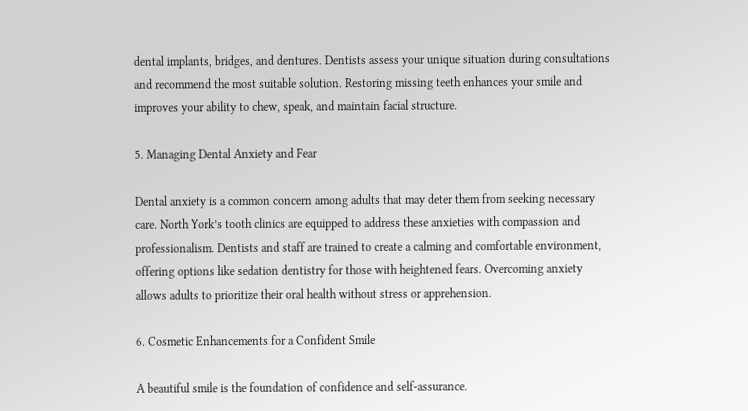dental implants, bridges, and dentures. Dentists assess your unique situation during consultations and recommend the most suitable solution. Restoring missing teeth enhances your smile and improves your ability to chew, speak, and maintain facial structure.

5. Managing Dental Anxiety and Fear

Dental anxiety is a common concern among adults that may deter them from seeking necessary care. North York’s tooth clinics are equipped to address these anxieties with compassion and professionalism. Dentists and staff are trained to create a calming and comfortable environment, offering options like sedation dentistry for those with heightened fears. Overcoming anxiety allows adults to prioritize their oral health without stress or apprehension.

6. Cosmetic Enhancements for a Confident Smile

A beautiful smile is the foundation of confidence and self-assurance.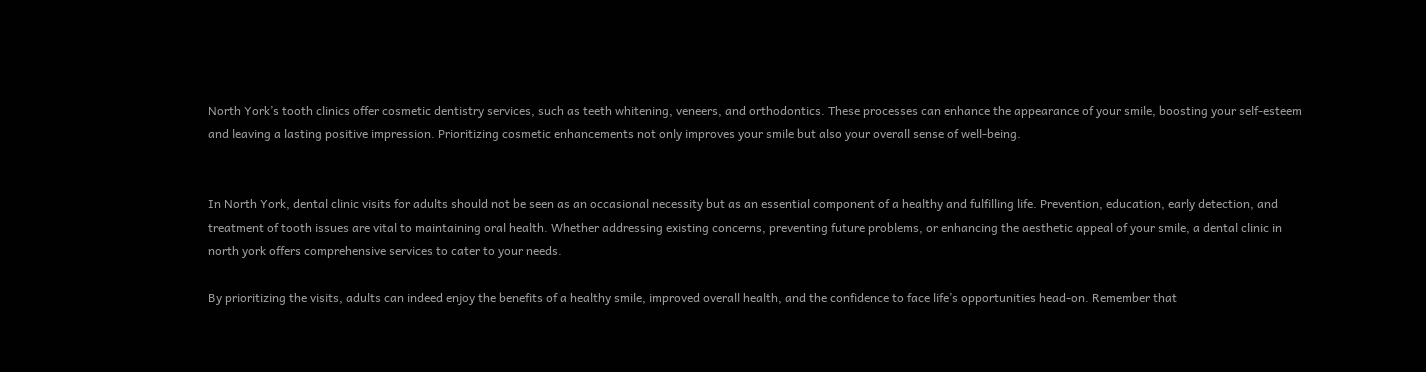North York’s tooth clinics offer cosmetic dentistry services, such as teeth whitening, veneers, and orthodontics. These processes can enhance the appearance of your smile, boosting your self-esteem and leaving a lasting positive impression. Prioritizing cosmetic enhancements not only improves your smile but also your overall sense of well-being.


In North York, dental clinic visits for adults should not be seen as an occasional necessity but as an essential component of a healthy and fulfilling life. Prevention, education, early detection, and treatment of tooth issues are vital to maintaining oral health. Whether addressing existing concerns, preventing future problems, or enhancing the aesthetic appeal of your smile, a dental clinic in north york offers comprehensive services to cater to your needs.

By prioritizing the visits, adults can indeed enjoy the benefits of a healthy smile, improved overall health, and the confidence to face life’s opportunities head-on. Remember that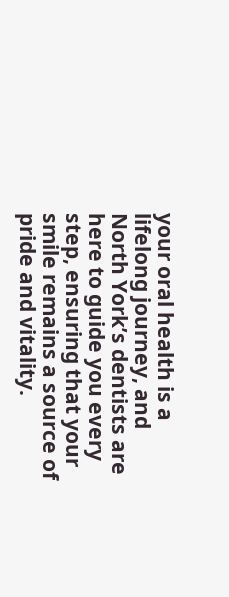your oral health is a lifelong journey, and North York’s dentists are here to guide you every step, ensuring that your smile remains a source of pride and vitality.